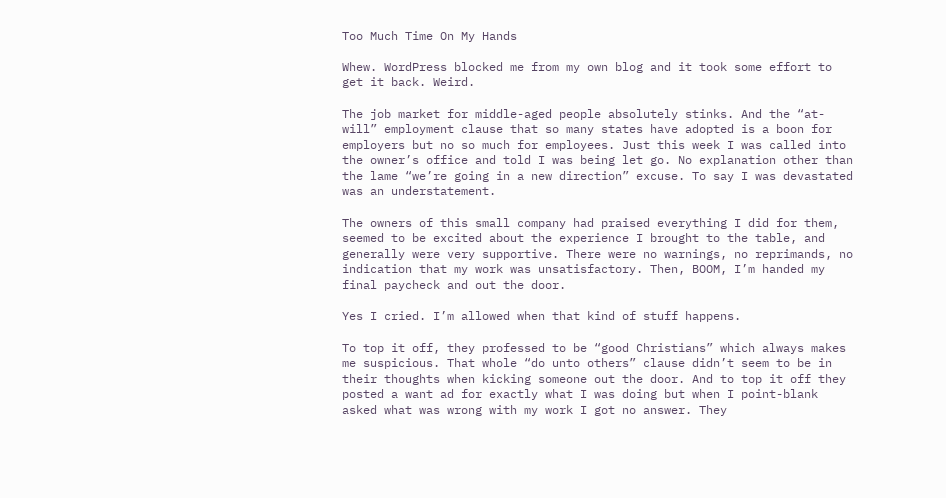Too Much Time On My Hands

Whew. WordPress blocked me from my own blog and it took some effort to get it back. Weird.

The job market for middle-aged people absolutely stinks. And the “at-will” employment clause that so many states have adopted is a boon for employers but no so much for employees. Just this week I was called into the owner’s office and told I was being let go. No explanation other than the lame “we’re going in a new direction” excuse. To say I was devastated was an understatement.

The owners of this small company had praised everything I did for them, seemed to be excited about the experience I brought to the table, and generally were very supportive. There were no warnings, no reprimands, no indication that my work was unsatisfactory. Then, BOOM, I’m handed my final paycheck and out the door.

Yes I cried. I’m allowed when that kind of stuff happens.

To top it off, they professed to be “good Christians” which always makes me suspicious. That whole “do unto others” clause didn’t seem to be in their thoughts when kicking someone out the door. And to top it off they posted a want ad for exactly what I was doing but when I point-blank asked what was wrong with my work I got no answer. They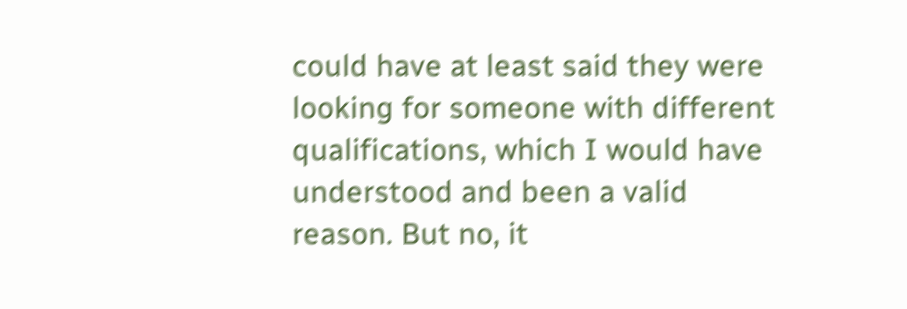could have at least said they were looking for someone with different qualifications, which I would have understood and been a valid reason. But no, it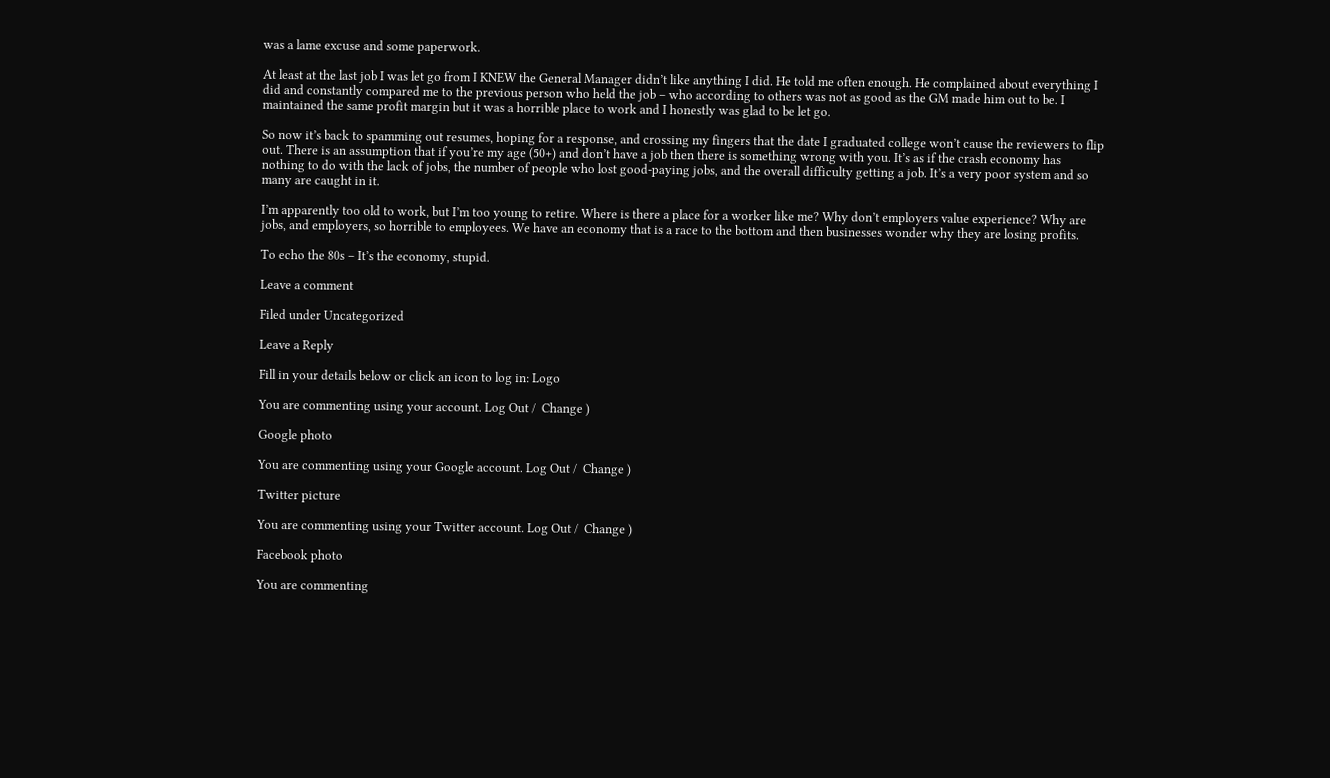was a lame excuse and some paperwork.

At least at the last job I was let go from I KNEW the General Manager didn’t like anything I did. He told me often enough. He complained about everything I did and constantly compared me to the previous person who held the job – who according to others was not as good as the GM made him out to be. I maintained the same profit margin but it was a horrible place to work and I honestly was glad to be let go.

So now it’s back to spamming out resumes, hoping for a response, and crossing my fingers that the date I graduated college won’t cause the reviewers to flip out. There is an assumption that if you’re my age (50+) and don’t have a job then there is something wrong with you. It’s as if the crash economy has nothing to do with the lack of jobs, the number of people who lost good-paying jobs, and the overall difficulty getting a job. It’s a very poor system and so many are caught in it.

I’m apparently too old to work, but I’m too young to retire. Where is there a place for a worker like me? Why don’t employers value experience? Why are jobs, and employers, so horrible to employees. We have an economy that is a race to the bottom and then businesses wonder why they are losing profits.

To echo the 80s – It’s the economy, stupid.

Leave a comment

Filed under Uncategorized

Leave a Reply

Fill in your details below or click an icon to log in: Logo

You are commenting using your account. Log Out /  Change )

Google photo

You are commenting using your Google account. Log Out /  Change )

Twitter picture

You are commenting using your Twitter account. Log Out /  Change )

Facebook photo

You are commenting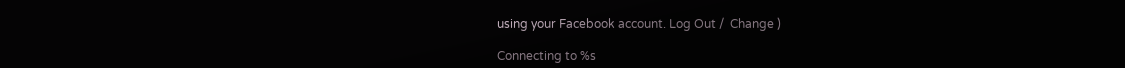using your Facebook account. Log Out /  Change )

Connecting to %s